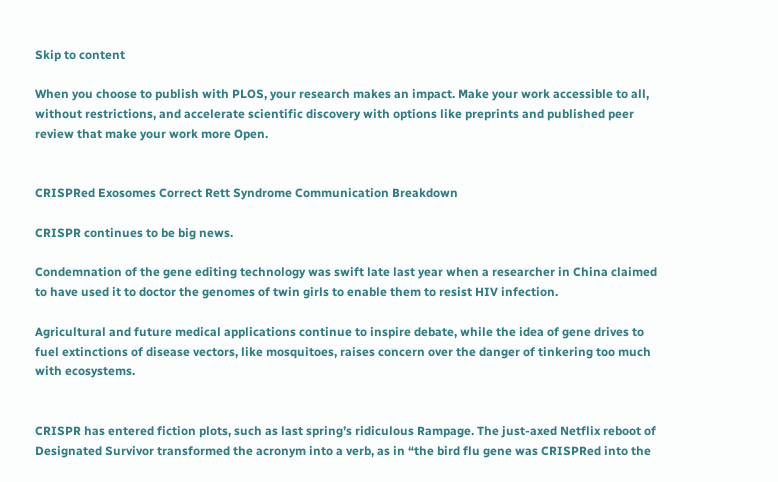Skip to content

When you choose to publish with PLOS, your research makes an impact. Make your work accessible to all, without restrictions, and accelerate scientific discovery with options like preprints and published peer review that make your work more Open.


CRISPRed Exosomes Correct Rett Syndrome Communication Breakdown

CRISPR continues to be big news.

Condemnation of the gene editing technology was swift late last year when a researcher in China claimed to have used it to doctor the genomes of twin girls to enable them to resist HIV infection.

Agricultural and future medical applications continue to inspire debate, while the idea of gene drives to fuel extinctions of disease vectors, like mosquitoes, raises concern over the danger of tinkering too much with ecosystems.


CRISPR has entered fiction plots, such as last spring’s ridiculous Rampage. The just-axed Netflix reboot of Designated Survivor transformed the acronym into a verb, as in “the bird flu gene was CRISPRed into the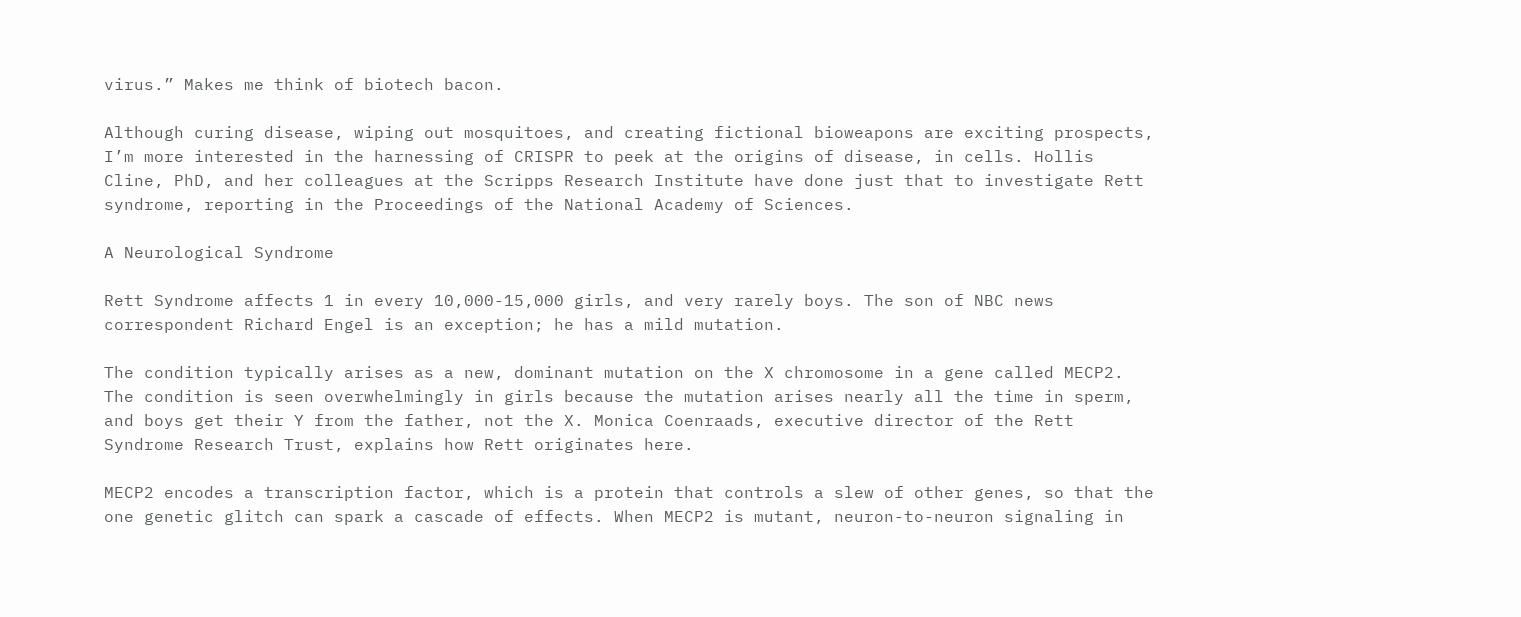virus.” Makes me think of biotech bacon.

Although curing disease, wiping out mosquitoes, and creating fictional bioweapons are exciting prospects, I’m more interested in the harnessing of CRISPR to peek at the origins of disease, in cells. Hollis Cline, PhD, and her colleagues at the Scripps Research Institute have done just that to investigate Rett syndrome, reporting in the Proceedings of the National Academy of Sciences.

A Neurological Syndrome

Rett Syndrome affects 1 in every 10,000-15,000 girls, and very rarely boys. The son of NBC news correspondent Richard Engel is an exception; he has a mild mutation.

The condition typically arises as a new, dominant mutation on the X chromosome in a gene called MECP2. The condition is seen overwhelmingly in girls because the mutation arises nearly all the time in sperm, and boys get their Y from the father, not the X. Monica Coenraads, executive director of the Rett Syndrome Research Trust, explains how Rett originates here.

MECP2 encodes a transcription factor, which is a protein that controls a slew of other genes, so that the one genetic glitch can spark a cascade of effects. When MECP2 is mutant, neuron-to-neuron signaling in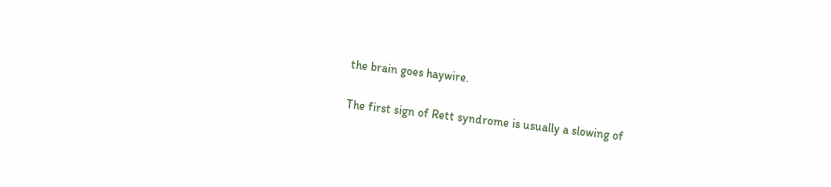the brain goes haywire.

The first sign of Rett syndrome is usually a slowing of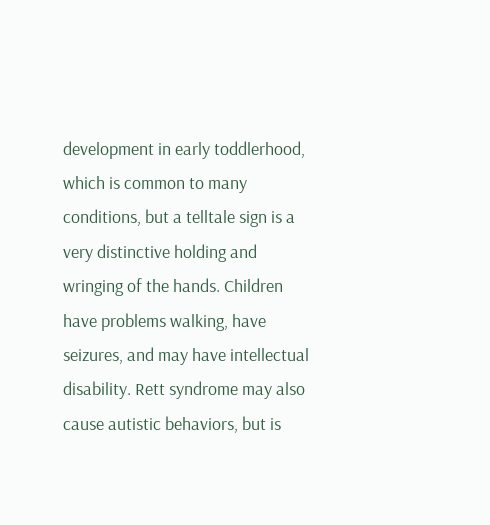development in early toddlerhood, which is common to many conditions, but a telltale sign is a very distinctive holding and wringing of the hands. Children have problems walking, have seizures, and may have intellectual disability. Rett syndrome may also cause autistic behaviors, but is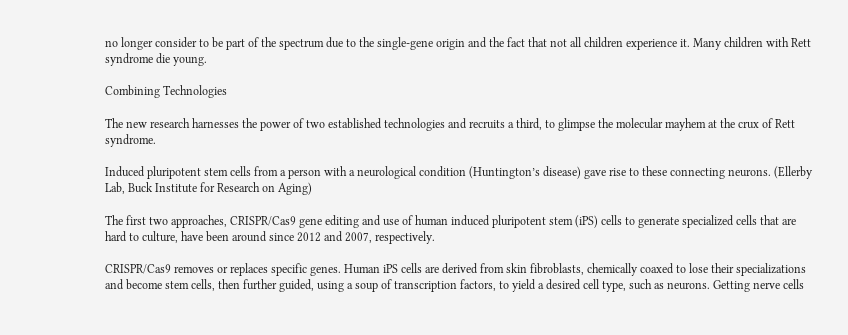no longer consider to be part of the spectrum due to the single-gene origin and the fact that not all children experience it. Many children with Rett syndrome die young.

Combining Technologies

The new research harnesses the power of two established technologies and recruits a third, to glimpse the molecular mayhem at the crux of Rett syndrome.

Induced pluripotent stem cells from a person with a neurological condition (Huntington’s disease) gave rise to these connecting neurons. (Ellerby Lab, Buck Institute for Research on Aging)

The first two approaches, CRISPR/Cas9 gene editing and use of human induced pluripotent stem (iPS) cells to generate specialized cells that are hard to culture, have been around since 2012 and 2007, respectively.

CRISPR/Cas9 removes or replaces specific genes. Human iPS cells are derived from skin fibroblasts, chemically coaxed to lose their specializations and become stem cells, then further guided, using a soup of transcription factors, to yield a desired cell type, such as neurons. Getting nerve cells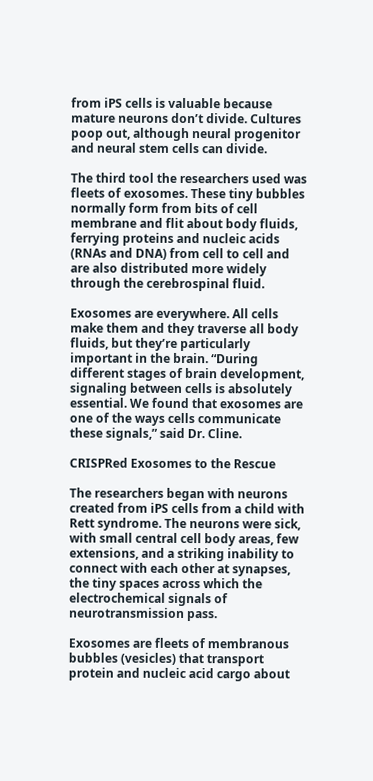from iPS cells is valuable because mature neurons don’t divide. Cultures poop out, although neural progenitor and neural stem cells can divide.

The third tool the researchers used was fleets of exosomes. These tiny bubbles normally form from bits of cell membrane and flit about body fluids, ferrying proteins and nucleic acids (RNAs and DNA) from cell to cell and are also distributed more widely through the cerebrospinal fluid.

Exosomes are everywhere. All cells make them and they traverse all body fluids, but they’re particularly important in the brain. “During different stages of brain development, signaling between cells is absolutely essential. We found that exosomes are one of the ways cells communicate these signals,” said Dr. Cline.

CRISPRed Exosomes to the Rescue

The researchers began with neurons created from iPS cells from a child with Rett syndrome. The neurons were sick, with small central cell body areas, few extensions, and a striking inability to connect with each other at synapses, the tiny spaces across which the electrochemical signals of neurotransmission pass.

Exosomes are fleets of membranous bubbles (vesicles) that transport protein and nucleic acid cargo about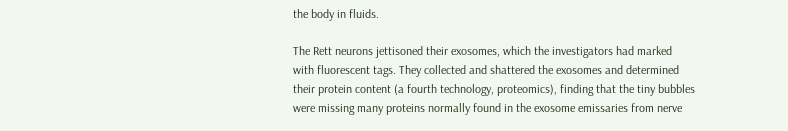the body in fluids.

The Rett neurons jettisoned their exosomes, which the investigators had marked with fluorescent tags. They collected and shattered the exosomes and determined their protein content (a fourth technology, proteomics), finding that the tiny bubbles were missing many proteins normally found in the exosome emissaries from nerve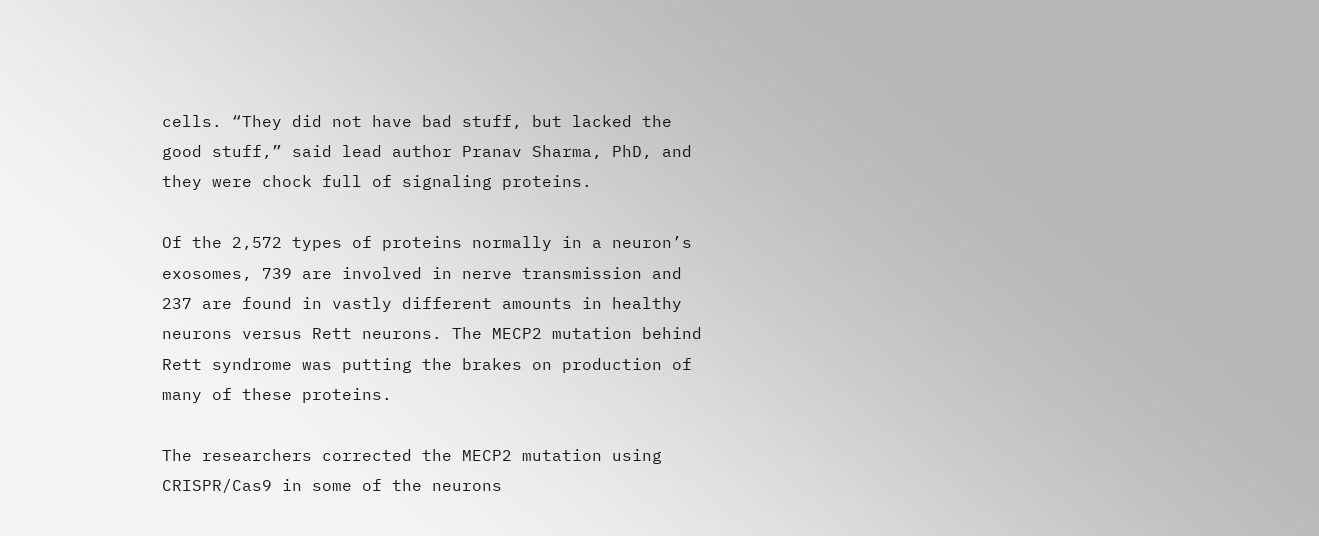cells. “They did not have bad stuff, but lacked the good stuff,” said lead author Pranav Sharma, PhD, and they were chock full of signaling proteins.

Of the 2,572 types of proteins normally in a neuron’s exosomes, 739 are involved in nerve transmission and 237 are found in vastly different amounts in healthy neurons versus Rett neurons. The MECP2 mutation behind Rett syndrome was putting the brakes on production of many of these proteins.

The researchers corrected the MECP2 mutation using CRISPR/Cas9 in some of the neurons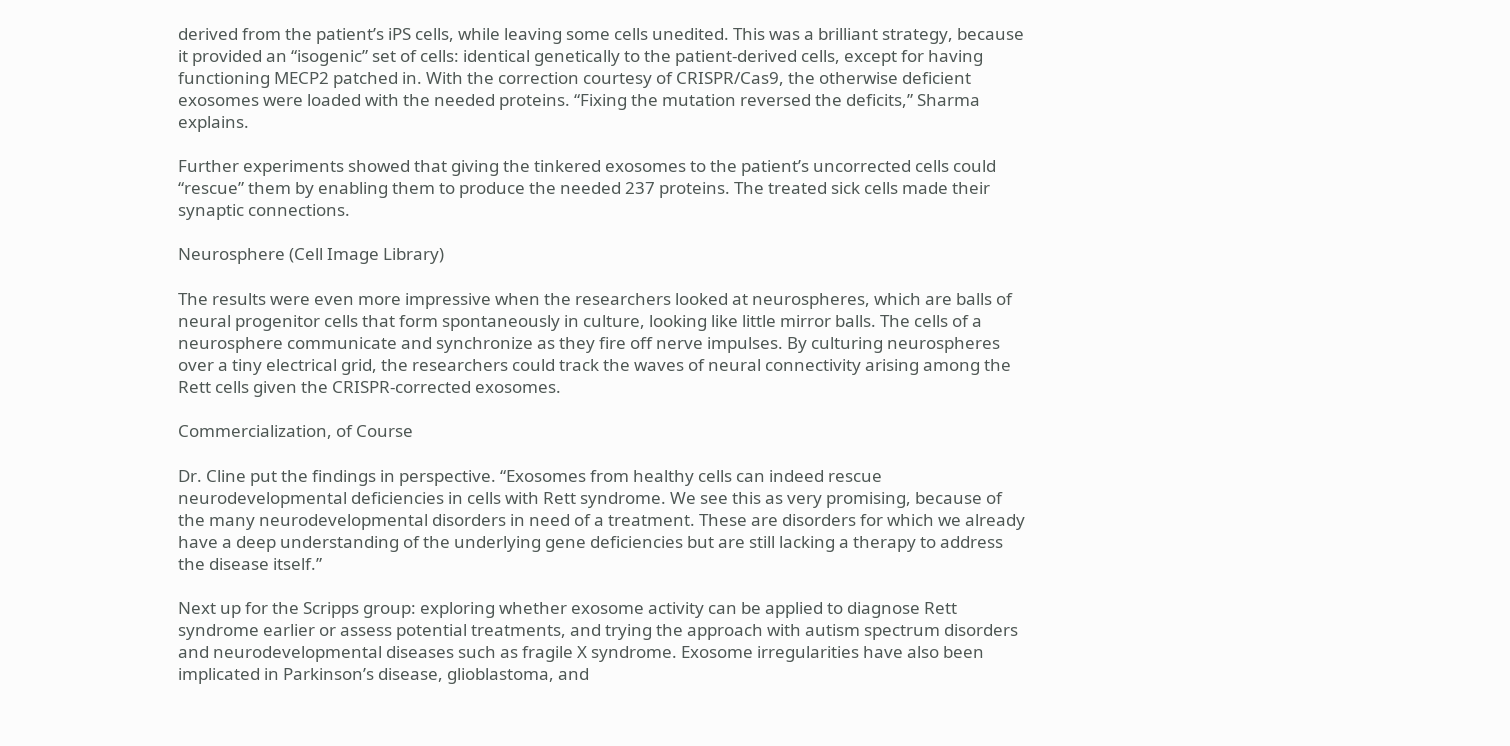derived from the patient’s iPS cells, while leaving some cells unedited. This was a brilliant strategy, because it provided an “isogenic” set of cells: identical genetically to the patient-derived cells, except for having functioning MECP2 patched in. With the correction courtesy of CRISPR/Cas9, the otherwise deficient exosomes were loaded with the needed proteins. “Fixing the mutation reversed the deficits,” Sharma explains.

Further experiments showed that giving the tinkered exosomes to the patient’s uncorrected cells could “rescue” them by enabling them to produce the needed 237 proteins. The treated sick cells made their synaptic connections.

Neurosphere (Cell Image Library)

The results were even more impressive when the researchers looked at neurospheres, which are balls of neural progenitor cells that form spontaneously in culture, looking like little mirror balls. The cells of a neurosphere communicate and synchronize as they fire off nerve impulses. By culturing neurospheres over a tiny electrical grid, the researchers could track the waves of neural connectivity arising among the Rett cells given the CRISPR-corrected exosomes.

Commercialization, of Course

Dr. Cline put the findings in perspective. “Exosomes from healthy cells can indeed rescue neurodevelopmental deficiencies in cells with Rett syndrome. We see this as very promising, because of the many neurodevelopmental disorders in need of a treatment. These are disorders for which we already have a deep understanding of the underlying gene deficiencies but are still lacking a therapy to address the disease itself.”

Next up for the Scripps group: exploring whether exosome activity can be applied to diagnose Rett syndrome earlier or assess potential treatments, and trying the approach with autism spectrum disorders and neurodevelopmental diseases such as fragile X syndrome. Exosome irregularities have also been implicated in Parkinson’s disease, glioblastoma, and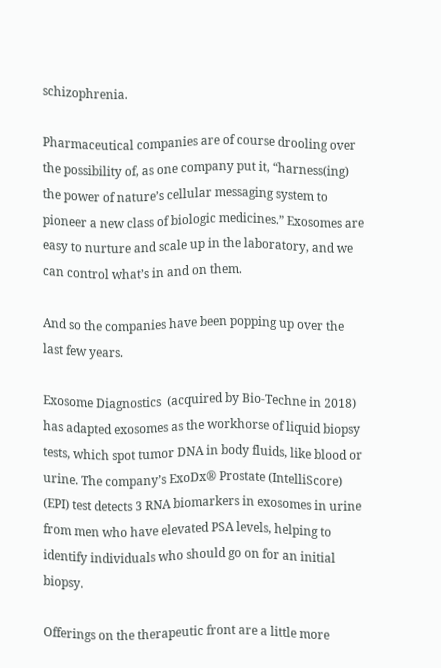schizophrenia.

Pharmaceutical companies are of course drooling over the possibility of, as one company put it, “harness(ing) the power of nature’s cellular messaging system to pioneer a new class of biologic medicines.” Exosomes are easy to nurture and scale up in the laboratory, and we can control what’s in and on them.

And so the companies have been popping up over the last few years.

Exosome Diagnostics  (acquired by Bio-Techne in 2018) has adapted exosomes as the workhorse of liquid biopsy tests, which spot tumor DNA in body fluids, like blood or urine. The company’s ExoDx® Prostate (IntelliScore) (EPI) test detects 3 RNA biomarkers in exosomes in urine from men who have elevated PSA levels, helping to identify individuals who should go on for an initial biopsy.

Offerings on the therapeutic front are a little more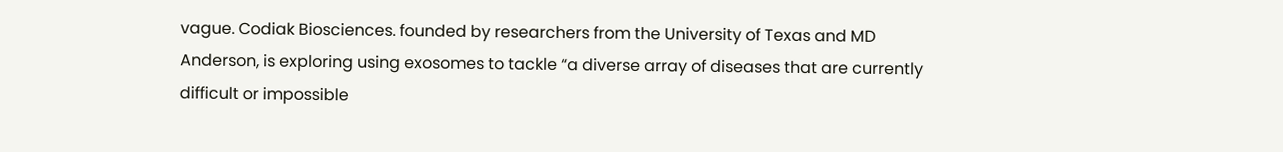vague. Codiak Biosciences. founded by researchers from the University of Texas and MD Anderson, is exploring using exosomes to tackle “a diverse array of diseases that are currently difficult or impossible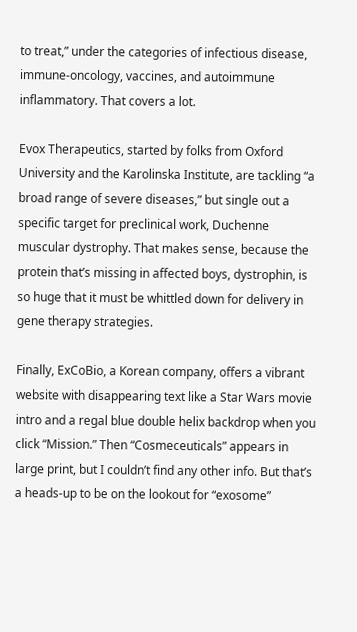to treat,” under the categories of infectious disease, immune-oncology, vaccines, and autoimmune inflammatory. That covers a lot.

Evox Therapeutics, started by folks from Oxford University and the Karolinska Institute, are tackling “a broad range of severe diseases,” but single out a specific target for preclinical work, Duchenne muscular dystrophy. That makes sense, because the protein that’s missing in affected boys, dystrophin, is so huge that it must be whittled down for delivery in gene therapy strategies.

Finally, ExCoBio, a Korean company, offers a vibrant website with disappearing text like a Star Wars movie intro and a regal blue double helix backdrop when you click “Mission.” Then “Cosmeceuticals” appears in large print, but I couldn’t find any other info. But that’s a heads-up to be on the lookout for “exosome”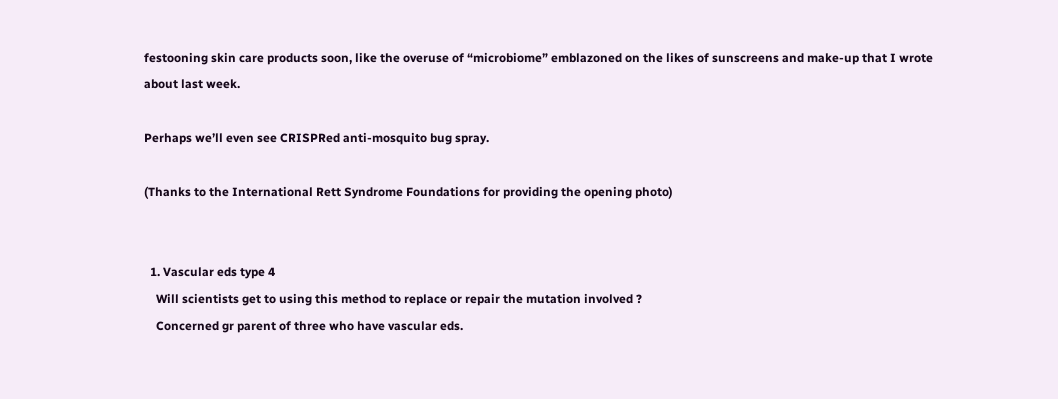festooning skin care products soon, like the overuse of “microbiome” emblazoned on the likes of sunscreens and make-up that I wrote about last week.

Perhaps we’ll even see CRISPRed anti-mosquito bug spray.

(Thanks to the International Rett Syndrome Foundations for providing the opening photo)


  1. Vascular eds type 4
    Will scientists get to using this method to replace or repair the mutation involved ?
    Concerned gr parent of three who have vascular eds.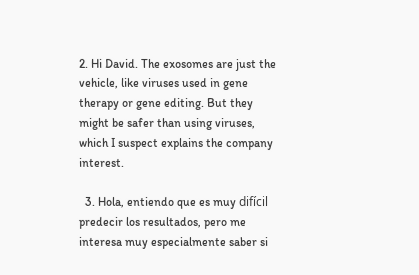2. Hi David. The exosomes are just the vehicle, like viruses used in gene therapy or gene editing. But they might be safer than using viruses, which I suspect explains the company interest.

  3. Hola, entiendo que es muy difícil predecir los resultados, pero me interesa muy especialmente saber si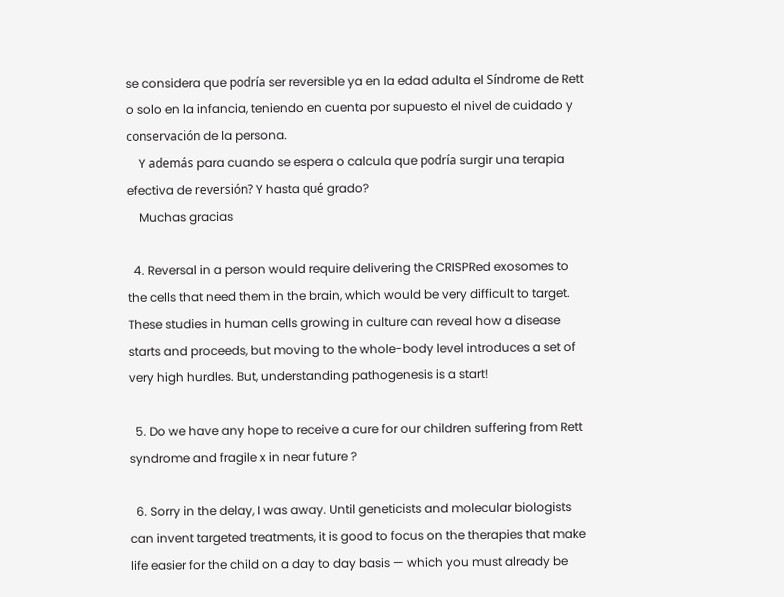se considera que podría ser reversible ya en la edad adulta el Síndrome de Rett o solo en la infancia, teniendo en cuenta por supuesto el nivel de cuidado y conservación de la persona.
    Y además para cuando se espera o calcula que podría surgir una terapia efectiva de reversión? Y hasta qué grado?
    Muchas gracias

  4. Reversal in a person would require delivering the CRISPRed exosomes to the cells that need them in the brain, which would be very difficult to target. These studies in human cells growing in culture can reveal how a disease starts and proceeds, but moving to the whole-body level introduces a set of very high hurdles. But, understanding pathogenesis is a start!

  5. Do we have any hope to receive a cure for our children suffering from Rett syndrome and fragile x in near future ?

  6. Sorry in the delay, I was away. Until geneticists and molecular biologists can invent targeted treatments, it is good to focus on the therapies that make life easier for the child on a day to day basis — which you must already be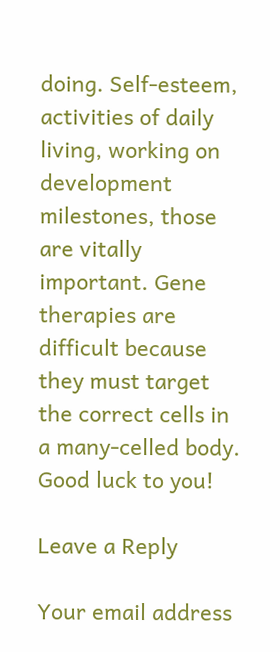doing. Self-esteem, activities of daily living, working on development milestones, those are vitally important. Gene therapies are difficult because they must target the correct cells in a many-celled body. Good luck to you!

Leave a Reply

Your email address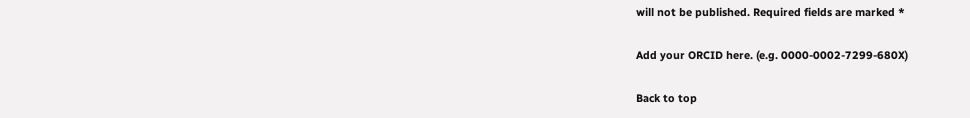will not be published. Required fields are marked *

Add your ORCID here. (e.g. 0000-0002-7299-680X)

Back to top